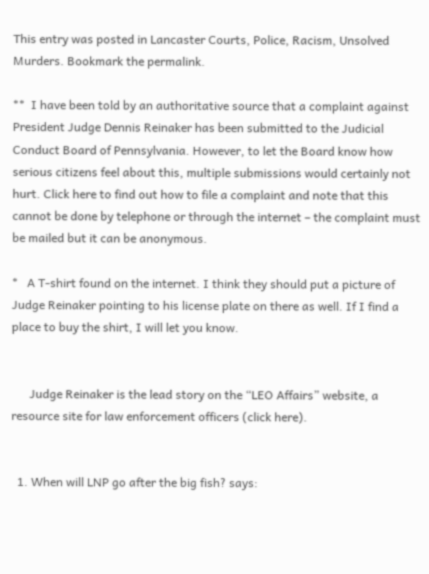This entry was posted in Lancaster Courts, Police, Racism, Unsolved Murders. Bookmark the permalink.

**  I have been told by an authoritative source that a complaint against President Judge Dennis Reinaker has been submitted to the Judicial Conduct Board of Pennsylvania. However, to let the Board know how serious citizens feel about this, multiple submissions would certainly not hurt. Click here to find out how to file a complaint and note that this cannot be done by telephone or through the internet – the complaint must be mailed but it can be anonymous.

*   A T-shirt found on the internet. I think they should put a picture of Judge Reinaker pointing to his license plate on there as well. If I find a place to buy the shirt, I will let you know.


      Judge Reinaker is the lead story on the “LEO Affairs” website, a resource site for law enforcement officers (click here).


  1. When will LNP go after the big fish? says: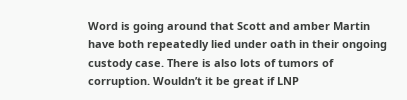Word is going around that Scott and amber Martin have both repeatedly lied under oath in their ongoing custody case. There is also lots of tumors of corruption. Wouldn’t it be great if LNP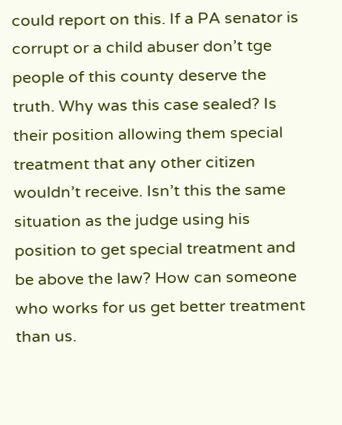could report on this. If a PA senator is corrupt or a child abuser don’t tge people of this county deserve the truth. Why was this case sealed? Is their position allowing them special treatment that any other citizen wouldn’t receive. Isn’t this the same situation as the judge using his position to get special treatment and be above the law? How can someone who works for us get better treatment than us.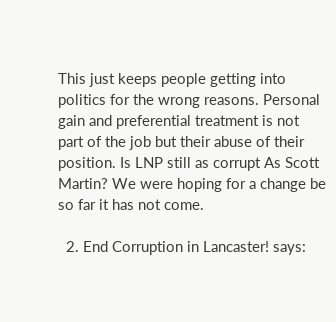This just keeps people getting into politics for the wrong reasons. Personal gain and preferential treatment is not part of the job but their abuse of their position. Is LNP still as corrupt As Scott Martin? We were hoping for a change be so far it has not come.

  2. End Corruption in Lancaster! says: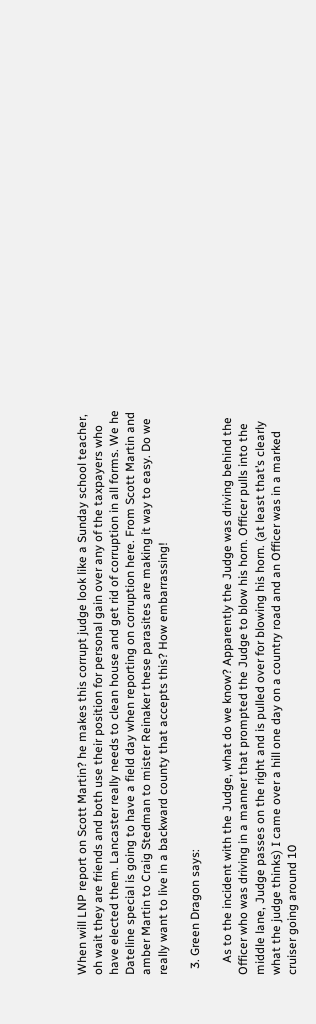When will LNP report on Scott Martin? he makes this corrupt judge look like a Sunday school teacher, oh wait they are friends and both use their position for personal gain over any of the taxpayers who have elected them. Lancaster really needs to clean house and get rid of corruption in all forms. We he Dateline special is going to have a field day when reporting on corruption here. From Scott Martin and amber Martin to Craig Stedman to mister Reinaker these parasites are making it way to easy. Do we really want to live in a backward county that accepts this? How embarrassing!

  3. Green Dragon says:

    As to the incident with the Judge, what do we know? Apparently the Judge was driving behind the Officer who was driving in a manner that prompted the Judge to blow his horn. Officer pulls into the middle lane, Judge passes on the right and is pulled over for blowing his horn. (at least that’s clearly what the judge thinks) I came over a hill one day on a country road and an Officer was in a marked cruiser going around 10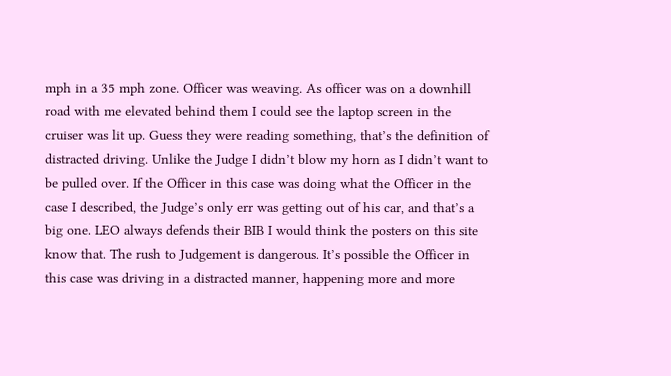mph in a 35 mph zone. Officer was weaving. As officer was on a downhill road with me elevated behind them I could see the laptop screen in the cruiser was lit up. Guess they were reading something, that’s the definition of distracted driving. Unlike the Judge I didn’t blow my horn as I didn’t want to be pulled over. If the Officer in this case was doing what the Officer in the case I described, the Judge’s only err was getting out of his car, and that’s a big one. LEO always defends their BIB I would think the posters on this site know that. The rush to Judgement is dangerous. It’s possible the Officer in this case was driving in a distracted manner, happening more and more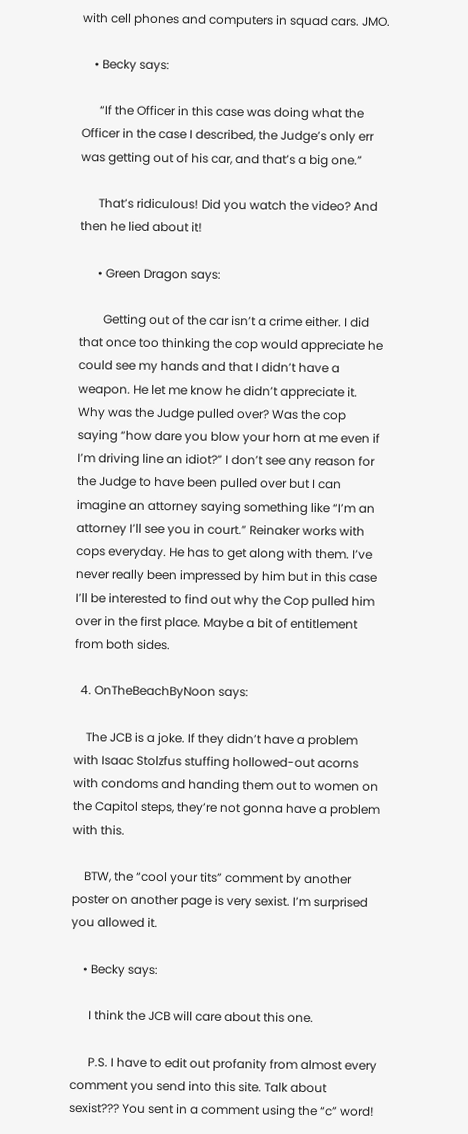with cell phones and computers in squad cars. JMO.

    • Becky says:

      “If the Officer in this case was doing what the Officer in the case I described, the Judge’s only err was getting out of his car, and that’s a big one.”

      That’s ridiculous! Did you watch the video? And then he lied about it!

      • Green Dragon says:

        Getting out of the car isn’t a crime either. I did that once too thinking the cop would appreciate he could see my hands and that I didn’t have a weapon. He let me know he didn’t appreciate it.  Why was the Judge pulled over? Was the cop saying “how dare you blow your horn at me even if I’m driving line an idiot?” I don’t see any reason for the Judge to have been pulled over but I can imagine an attorney saying something like “I’m an attorney I’ll see you in court.” Reinaker works with cops everyday. He has to get along with them. I’ve never really been impressed by him but in this case I’ll be interested to find out why the Cop pulled him over in the first place. Maybe a bit of entitlement from both sides.

  4. OnTheBeachByNoon says:

    The JCB is a joke. If they didn’t have a problem with Isaac Stolzfus stuffing hollowed-out acorns with condoms and handing them out to women on the Capitol steps, they’re not gonna have a problem with this.

    BTW, the “cool your tits” comment by another poster on another page is very sexist. I’m surprised you allowed it.

    • Becky says:

      I think the JCB will care about this one.

      P.S. I have to edit out profanity from almost every comment you send into this site. Talk about sexist??? You sent in a comment using the “c” word!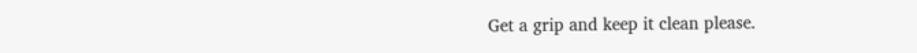Get a grip and keep it clean please.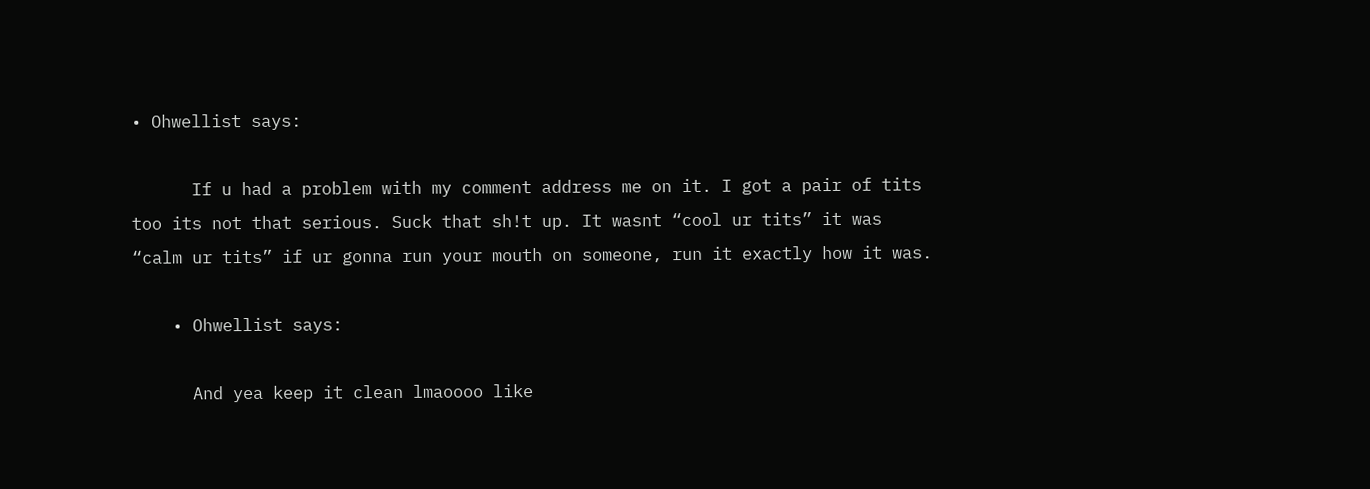• Ohwellist says:

      If u had a problem with my comment address me on it. I got a pair of tits too its not that serious. Suck that sh!t up. It wasnt “cool ur tits” it was “calm ur tits” if ur gonna run your mouth on someone, run it exactly how it was.

    • Ohwellist says:

      And yea keep it clean lmaoooo like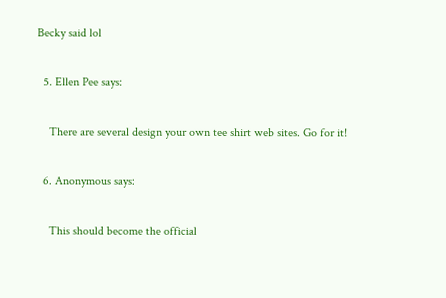Becky said lol

  5. Ellen Pee says:

    There are several design your own tee shirt web sites. Go for it!

  6. Anonymous says:

    This should become the official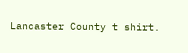Lancaster County t shirt.